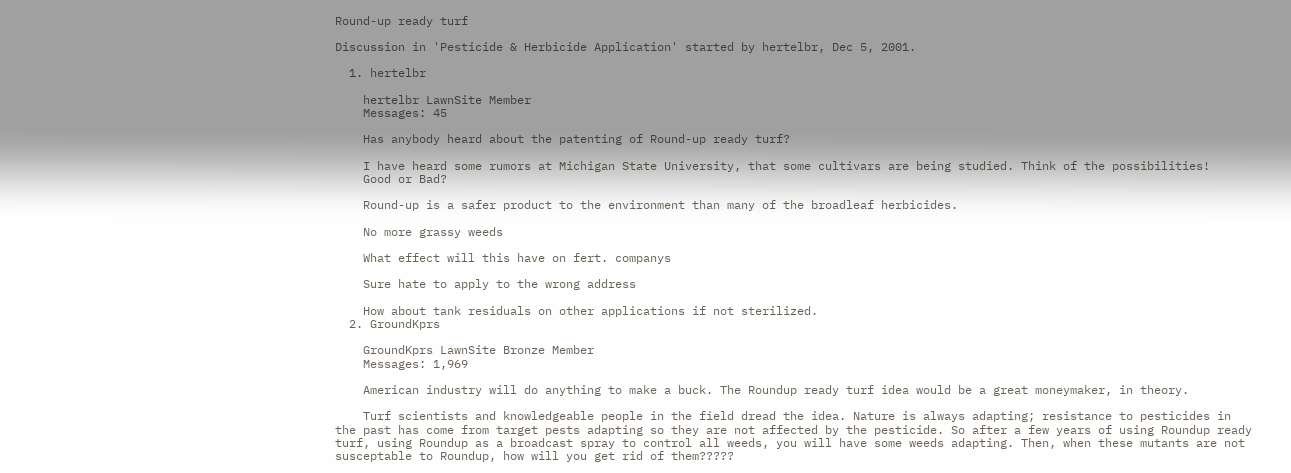Round-up ready turf

Discussion in 'Pesticide & Herbicide Application' started by hertelbr, Dec 5, 2001.

  1. hertelbr

    hertelbr LawnSite Member
    Messages: 45

    Has anybody heard about the patenting of Round-up ready turf?

    I have heard some rumors at Michigan State University, that some cultivars are being studied. Think of the possibilities!
    Good or Bad?

    Round-up is a safer product to the environment than many of the broadleaf herbicides.

    No more grassy weeds

    What effect will this have on fert. companys

    Sure hate to apply to the wrong address

    How about tank residuals on other applications if not sterilized.
  2. GroundKprs

    GroundKprs LawnSite Bronze Member
    Messages: 1,969

    American industry will do anything to make a buck. The Roundup ready turf idea would be a great moneymaker, in theory.

    Turf scientists and knowledgeable people in the field dread the idea. Nature is always adapting; resistance to pesticides in the past has come from target pests adapting so they are not affected by the pesticide. So after a few years of using Roundup ready turf, using Roundup as a broadcast spray to control all weeds, you will have some weeds adapting. Then, when these mutants are not susceptable to Roundup, how will you get rid of them?????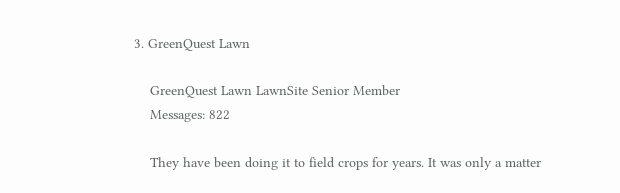3. GreenQuest Lawn

    GreenQuest Lawn LawnSite Senior Member
    Messages: 822

    They have been doing it to field crops for years. It was only a matter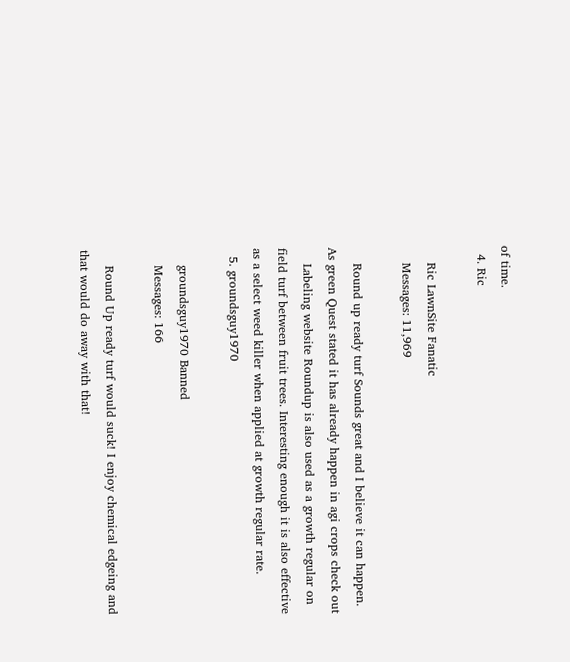of time.
  4. Ric

    Ric LawnSite Fanatic
    Messages: 11,969

    Round up ready turf Sounds great and I believe it can happen. As green Quest stated it has already happen in agi crops check out
    Labeling website Roundup is also used as a growth regular on field turf between fruit trees. Interesting enough it is also effective as a select weed killer when applied at growth regular rate.
  5. groundsguy1970

    groundsguy1970 Banned
    Messages: 166

    Round Up ready turf would suck! I enjoy chemical edgeing and that would do away with that!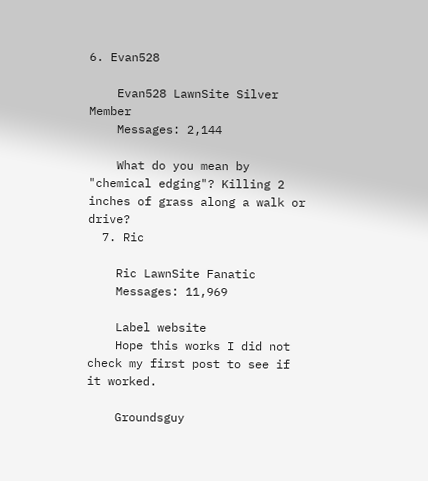6. Evan528

    Evan528 LawnSite Silver Member
    Messages: 2,144

    What do you mean by "chemical edging"? Killing 2 inches of grass along a walk or drive?
  7. Ric

    Ric LawnSite Fanatic
    Messages: 11,969

    Label website
    Hope this works I did not check my first post to see if it worked.

    Groundsguy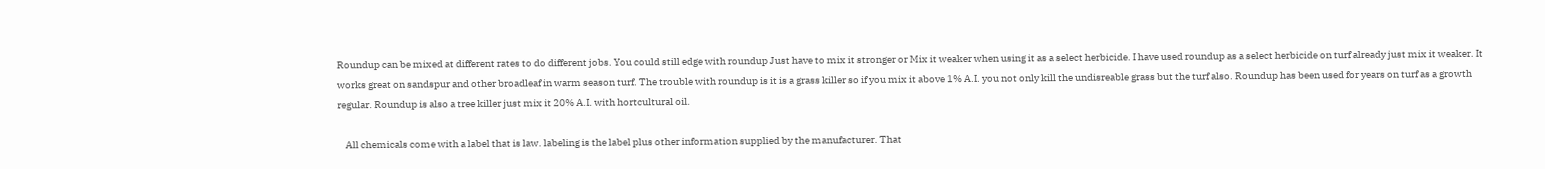Roundup can be mixed at different rates to do different jobs. You could still edge with roundup Just have to mix it stronger or Mix it weaker when using it as a select herbicide. I have used roundup as a select herbicide on turf already just mix it weaker. It works great on sandspur and other broadleaf in warm season turf. The trouble with roundup is it is a grass killer so if you mix it above 1% A.I. you not only kill the undisreable grass but the turf also. Roundup has been used for years on turf as a growth regular. Roundup is also a tree killer just mix it 20% A.I. with hortcultural oil.

    All chemicals come with a label that is law. labeling is the label plus other information supplied by the manufacturer. That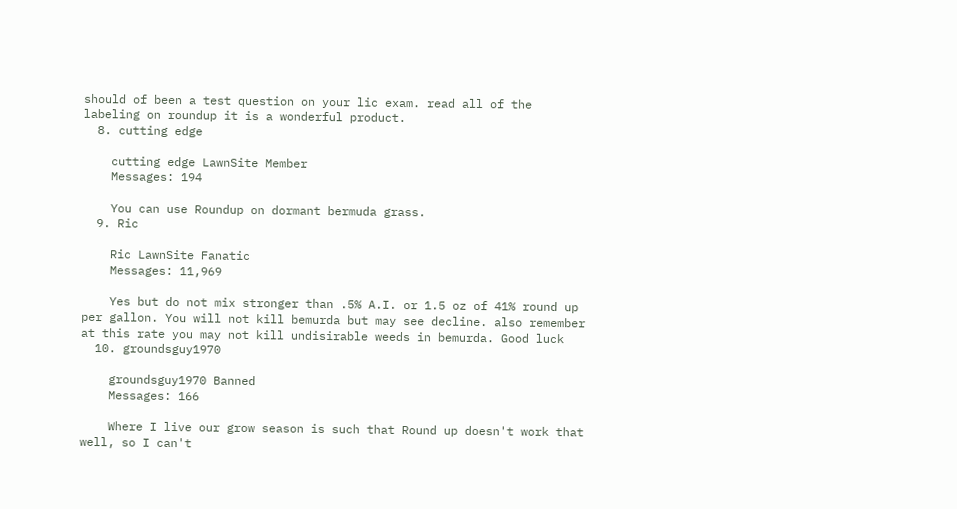should of been a test question on your lic exam. read all of the labeling on roundup it is a wonderful product.
  8. cutting edge

    cutting edge LawnSite Member
    Messages: 194

    You can use Roundup on dormant bermuda grass.
  9. Ric

    Ric LawnSite Fanatic
    Messages: 11,969

    Yes but do not mix stronger than .5% A.I. or 1.5 oz of 41% round up per gallon. You will not kill bemurda but may see decline. also remember at this rate you may not kill undisirable weeds in bemurda. Good luck
  10. groundsguy1970

    groundsguy1970 Banned
    Messages: 166

    Where I live our grow season is such that Round up doesn't work that well, so I can't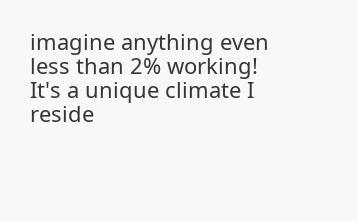imagine anything even less than 2% working! It's a unique climate I reside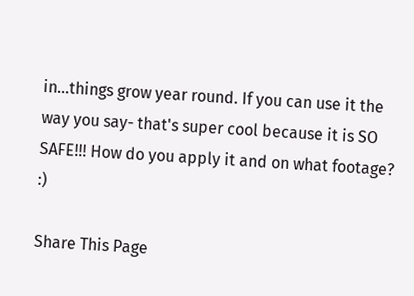in...things grow year round. If you can use it the way you say- that's super cool because it is SO SAFE!!! How do you apply it and on what footage? :)

Share This Page